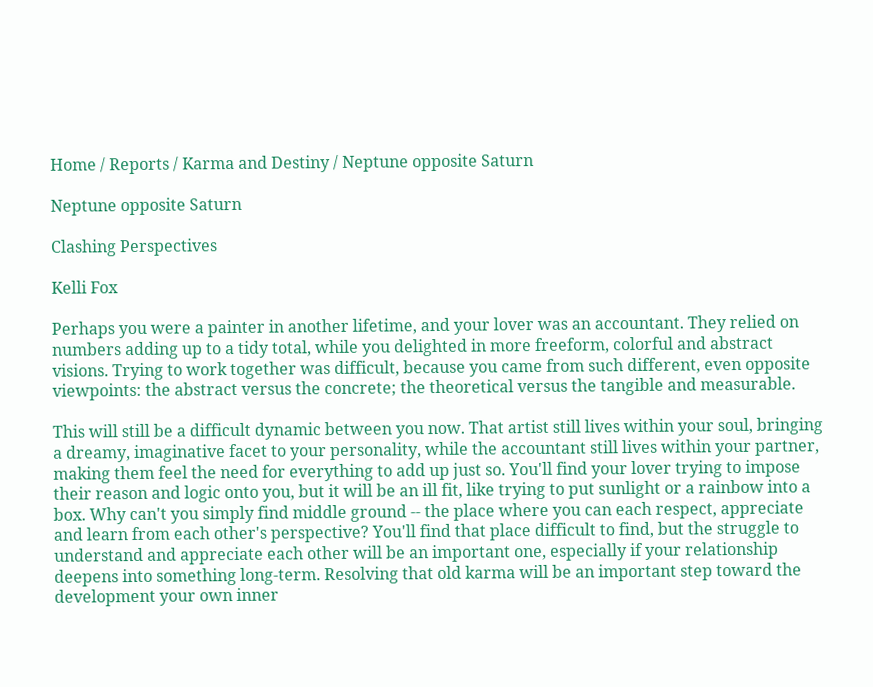Home / Reports / Karma and Destiny / Neptune opposite Saturn

Neptune opposite Saturn

Clashing Perspectives

Kelli Fox

Perhaps you were a painter in another lifetime, and your lover was an accountant. They relied on numbers adding up to a tidy total, while you delighted in more freeform, colorful and abstract visions. Trying to work together was difficult, because you came from such different, even opposite viewpoints: the abstract versus the concrete; the theoretical versus the tangible and measurable.

This will still be a difficult dynamic between you now. That artist still lives within your soul, bringing a dreamy, imaginative facet to your personality, while the accountant still lives within your partner, making them feel the need for everything to add up just so. You'll find your lover trying to impose their reason and logic onto you, but it will be an ill fit, like trying to put sunlight or a rainbow into a box. Why can't you simply find middle ground -- the place where you can each respect, appreciate and learn from each other's perspective? You'll find that place difficult to find, but the struggle to understand and appreciate each other will be an important one, especially if your relationship deepens into something long-term. Resolving that old karma will be an important step toward the development your own inner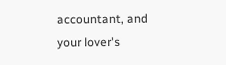accountant, and your lover's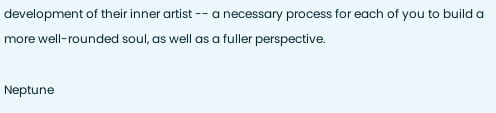development of their inner artist -- a necessary process for each of you to build a more well-rounded soul, as well as a fuller perspective.

Neptune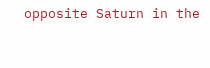opposite Saturn in the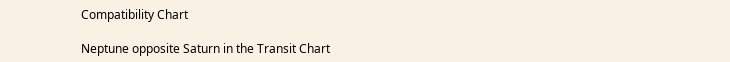Compatibility Chart

Neptune opposite Saturn in the Transit Chart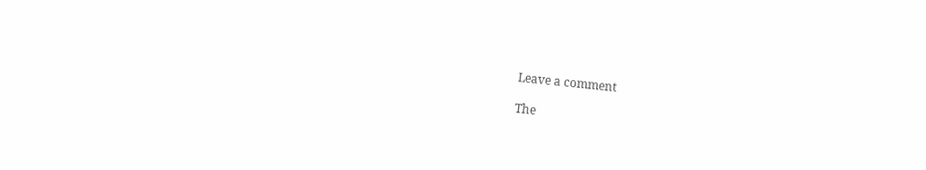Leave a comment

The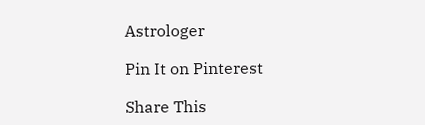Astrologer

Pin It on Pinterest

Share This